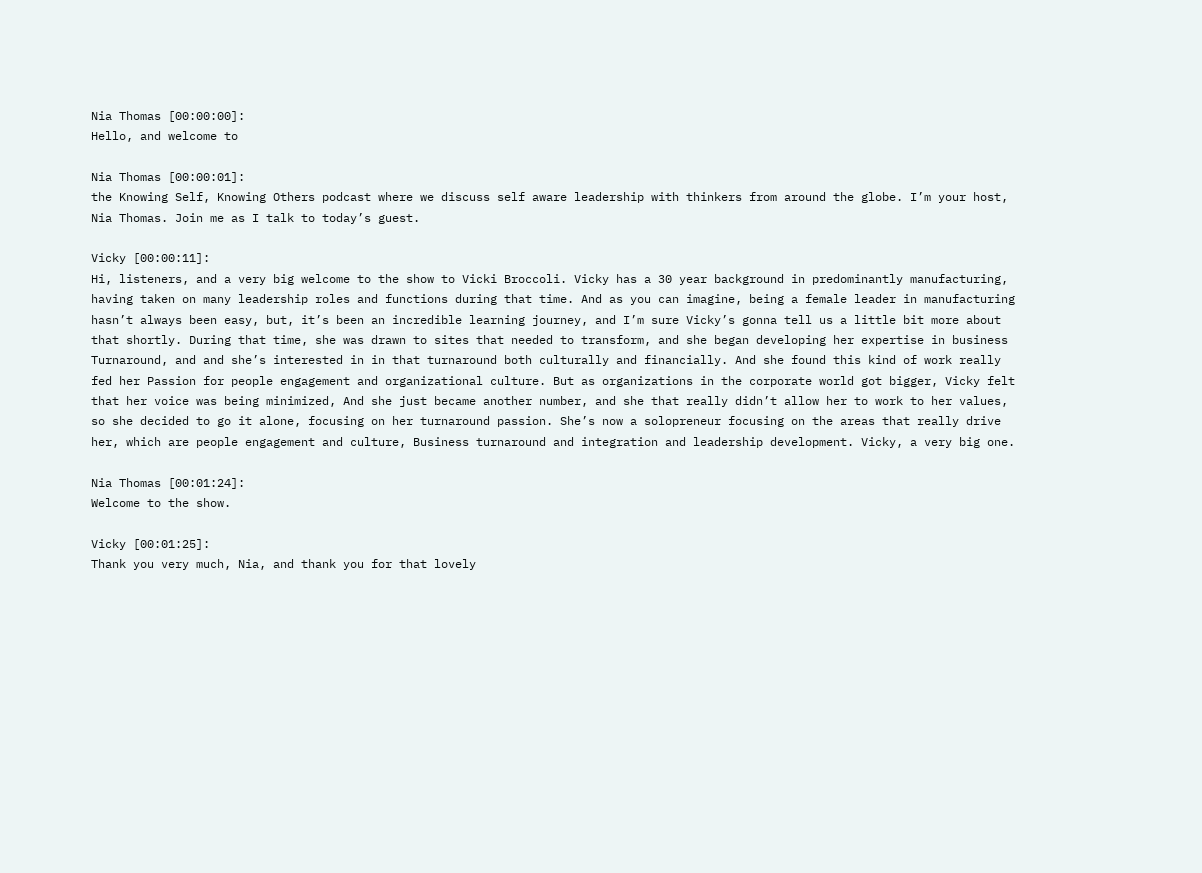Nia Thomas [00:00:00]:
Hello, and welcome to

Nia Thomas [00:00:01]:
the Knowing Self, Knowing Others podcast where we discuss self aware leadership with thinkers from around the globe. I’m your host, Nia Thomas. Join me as I talk to today’s guest.

Vicky [00:00:11]:
Hi, listeners, and a very big welcome to the show to Vicki Broccoli. Vicky has a 30 year background in predominantly manufacturing, having taken on many leadership roles and functions during that time. And as you can imagine, being a female leader in manufacturing hasn’t always been easy, but, it’s been an incredible learning journey, and I’m sure Vicky’s gonna tell us a little bit more about that shortly. During that time, she was drawn to sites that needed to transform, and she began developing her expertise in business Turnaround, and and she’s interested in in that turnaround both culturally and financially. And she found this kind of work really fed her Passion for people engagement and organizational culture. But as organizations in the corporate world got bigger, Vicky felt that her voice was being minimized, And she just became another number, and she that really didn’t allow her to work to her values, so she decided to go it alone, focusing on her turnaround passion. She’s now a solopreneur focusing on the areas that really drive her, which are people engagement and culture, Business turnaround and integration and leadership development. Vicky, a very big one.

Nia Thomas [00:01:24]:
Welcome to the show.

Vicky [00:01:25]:
Thank you very much, Nia, and thank you for that lovely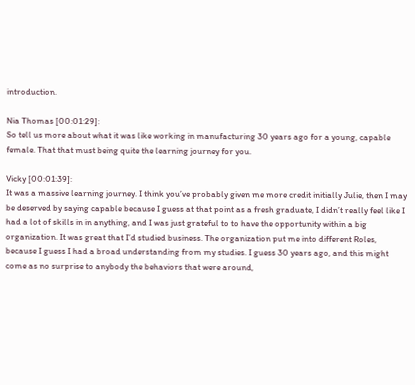introduction.

Nia Thomas [00:01:29]:
So tell us more about what it was like working in manufacturing 30 years ago for a young, capable female. That that must being quite the learning journey for you.

Vicky [00:01:39]:
It was a massive learning journey. I think you’ve probably given me more credit initially Julie, then I may be deserved by saying capable because I guess at that point as a fresh graduate, I didn’t really feel like I had a lot of skills in in anything, and I was just grateful to to have the opportunity within a big organization. It was great that I’d studied business. The organization put me into different Roles, because I guess I had a broad understanding from my studies. I guess 30 years ago, and this might come as no surprise to anybody the behaviors that were around,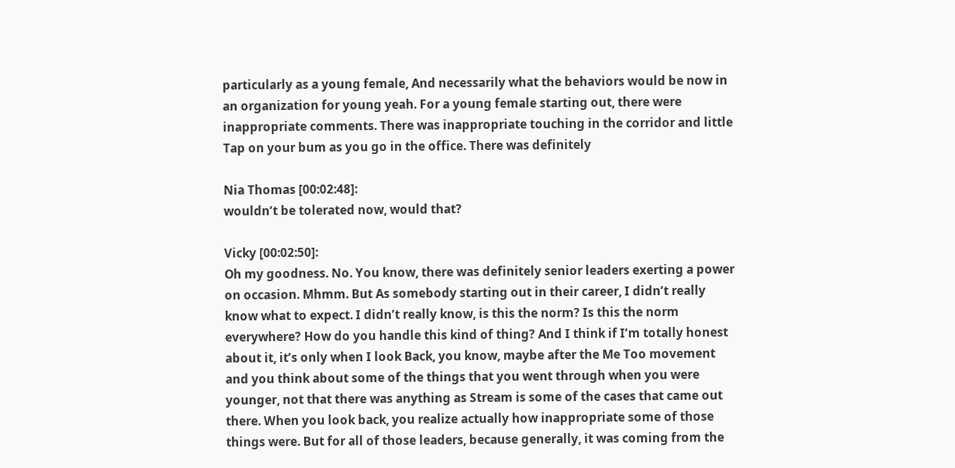particularly as a young female, And necessarily what the behaviors would be now in an organization for young yeah. For a young female starting out, there were inappropriate comments. There was inappropriate touching in the corridor and little Tap on your bum as you go in the office. There was definitely

Nia Thomas [00:02:48]:
wouldn’t be tolerated now, would that?

Vicky [00:02:50]:
Oh my goodness. No. You know, there was definitely senior leaders exerting a power on occasion. Mhmm. But As somebody starting out in their career, I didn’t really know what to expect. I didn’t really know, is this the norm? Is this the norm everywhere? How do you handle this kind of thing? And I think if I’m totally honest about it, it’s only when I look Back, you know, maybe after the Me Too movement and you think about some of the things that you went through when you were younger, not that there was anything as Stream is some of the cases that came out there. When you look back, you realize actually how inappropriate some of those things were. But for all of those leaders, because generally, it was coming from the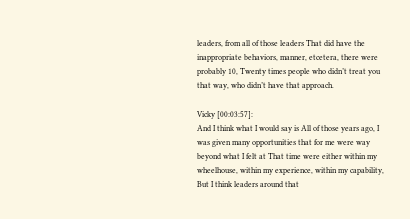leaders, from all of those leaders That did have the inappropriate behaviors, manner, etcetera, there were probably 10, Twenty times people who didn’t treat you that way, who didn’t have that approach.

Vicky [00:03:57]:
And I think what I would say is All of those years ago, I was given many opportunities that for me were way beyond what I felt at That time were either within my wheelhouse, within my experience, within my capability, But I think leaders around that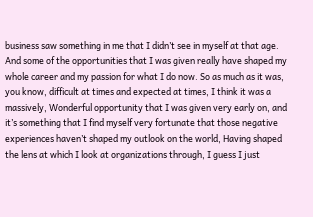business saw something in me that I didn’t see in myself at that age. And some of the opportunities that I was given really have shaped my whole career and my passion for what I do now. So as much as it was, you know, difficult at times and expected at times, I think it was a massively, Wonderful opportunity that I was given very early on, and it’s something that I find myself very fortunate that those negative experiences haven’t shaped my outlook on the world, Having shaped the lens at which I look at organizations through, I guess I just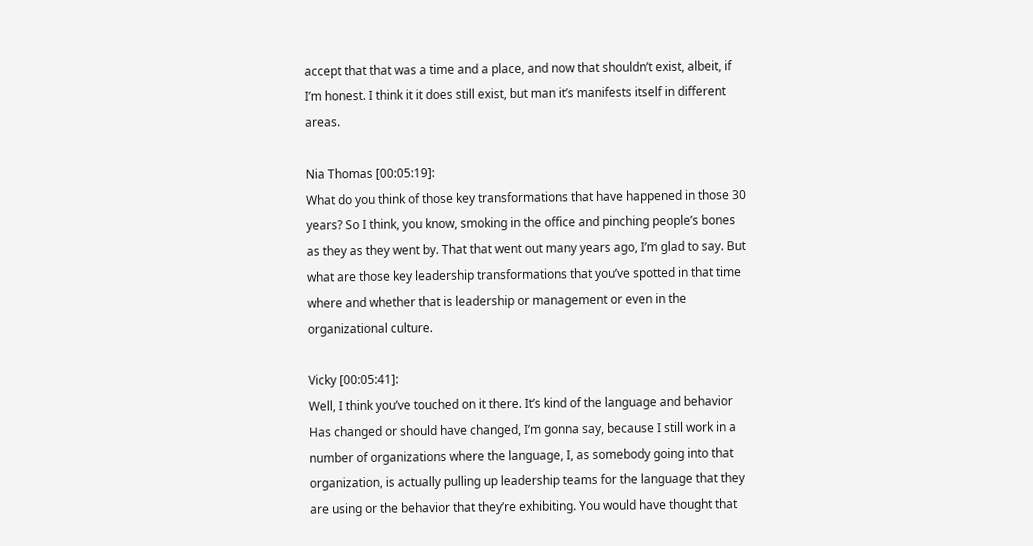accept that that was a time and a place, and now that shouldn’t exist, albeit, if I’m honest. I think it it does still exist, but man it’s manifests itself in different areas.

Nia Thomas [00:05:19]:
What do you think of those key transformations that have happened in those 30 years? So I think, you know, smoking in the office and pinching people’s bones as they as they went by. That that went out many years ago, I’m glad to say. But what are those key leadership transformations that you’ve spotted in that time where and whether that is leadership or management or even in the organizational culture.

Vicky [00:05:41]:
Well, I think you’ve touched on it there. It’s kind of the language and behavior Has changed or should have changed, I’m gonna say, because I still work in a number of organizations where the language, I, as somebody going into that organization, is actually pulling up leadership teams for the language that they are using or the behavior that they’re exhibiting. You would have thought that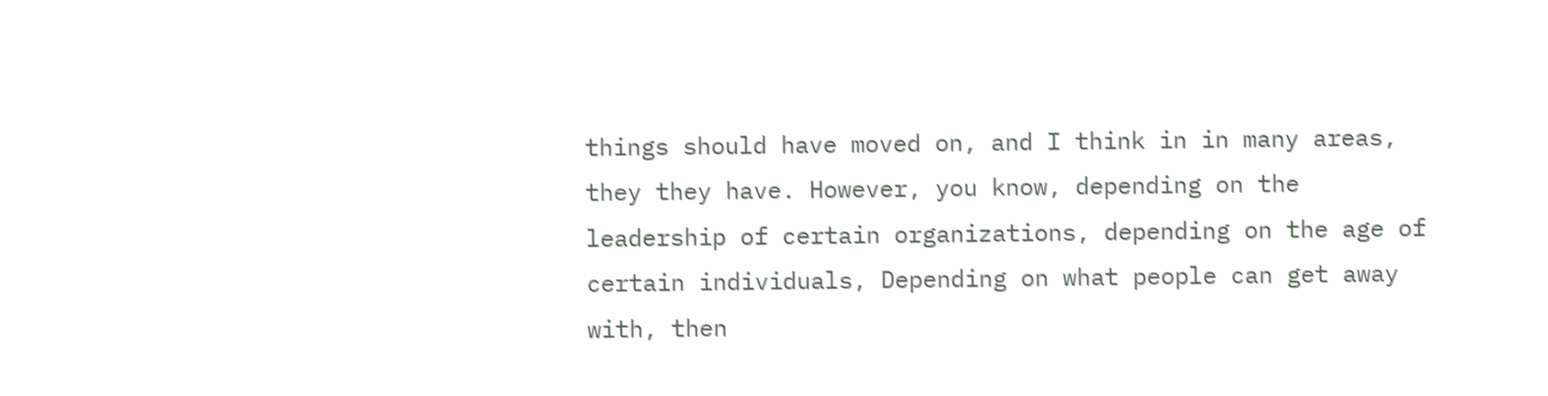things should have moved on, and I think in in many areas, they they have. However, you know, depending on the leadership of certain organizations, depending on the age of certain individuals, Depending on what people can get away with, then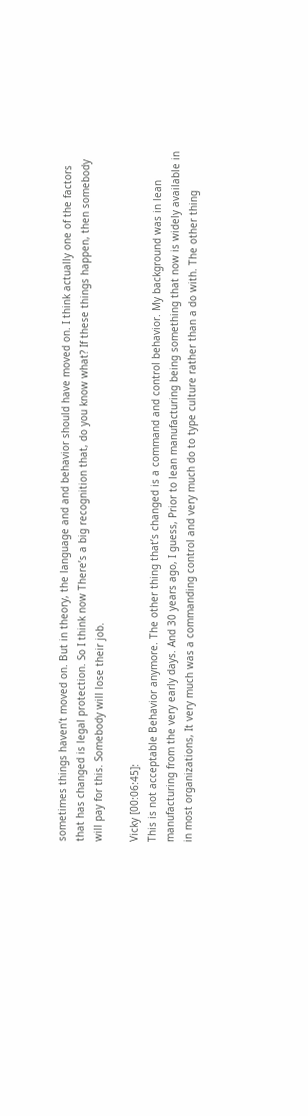sometimes things haven’t moved on. But in theory, the language and and behavior should have moved on. I think actually one of the factors that has changed is legal protection. So I think now There’s a big recognition that, do you know what? If these things happen, then somebody will pay for this. Somebody will lose their job.

Vicky [00:06:45]:
This is not acceptable Behavior anymore. The other thing that’s changed is a command and control behavior. My background was in lean manufacturing from the very early days. And 30 years ago, I guess, Prior to lean manufacturing being something that now is widely available in in most organizations, It very much was a commanding control and very much do to type culture rather than a do with. The other thing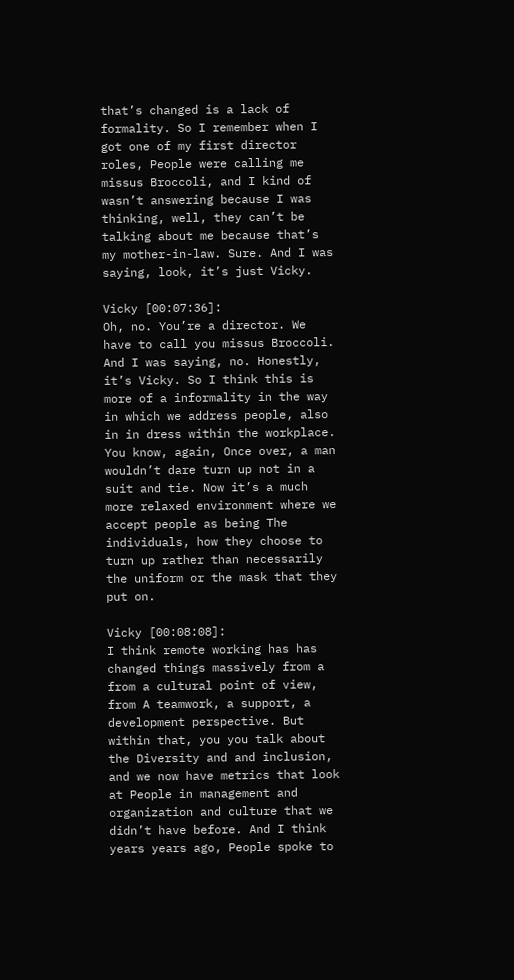that’s changed is a lack of formality. So I remember when I got one of my first director roles, People were calling me missus Broccoli, and I kind of wasn’t answering because I was thinking, well, they can’t be talking about me because that’s my mother-in-law. Sure. And I was saying, look, it’s just Vicky.

Vicky [00:07:36]:
Oh, no. You’re a director. We have to call you missus Broccoli. And I was saying, no. Honestly, it’s Vicky. So I think this is more of a informality in the way in which we address people, also in in dress within the workplace. You know, again, Once over, a man wouldn’t dare turn up not in a suit and tie. Now it’s a much more relaxed environment where we accept people as being The individuals, how they choose to turn up rather than necessarily the uniform or the mask that they put on.

Vicky [00:08:08]:
I think remote working has has changed things massively from a from a cultural point of view, from A teamwork, a support, a development perspective. But within that, you you talk about the Diversity and and inclusion, and we now have metrics that look at People in management and organization and culture that we didn’t have before. And I think years years ago, People spoke to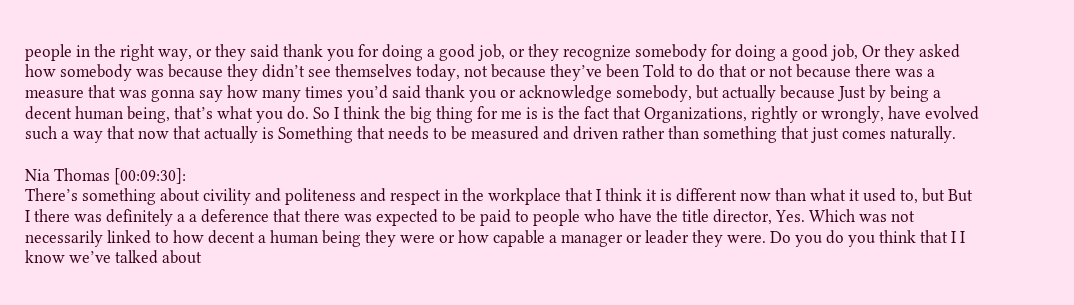people in the right way, or they said thank you for doing a good job, or they recognize somebody for doing a good job, Or they asked how somebody was because they didn’t see themselves today, not because they’ve been Told to do that or not because there was a measure that was gonna say how many times you’d said thank you or acknowledge somebody, but actually because Just by being a decent human being, that’s what you do. So I think the big thing for me is is the fact that Organizations, rightly or wrongly, have evolved such a way that now that actually is Something that needs to be measured and driven rather than something that just comes naturally.

Nia Thomas [00:09:30]:
There’s something about civility and politeness and respect in the workplace that I think it is different now than what it used to, but But I there was definitely a a deference that there was expected to be paid to people who have the title director, Yes. Which was not necessarily linked to how decent a human being they were or how capable a manager or leader they were. Do you do you think that I I know we’ve talked about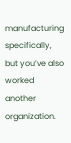manufacturing specifically, but you’ve also worked another organization.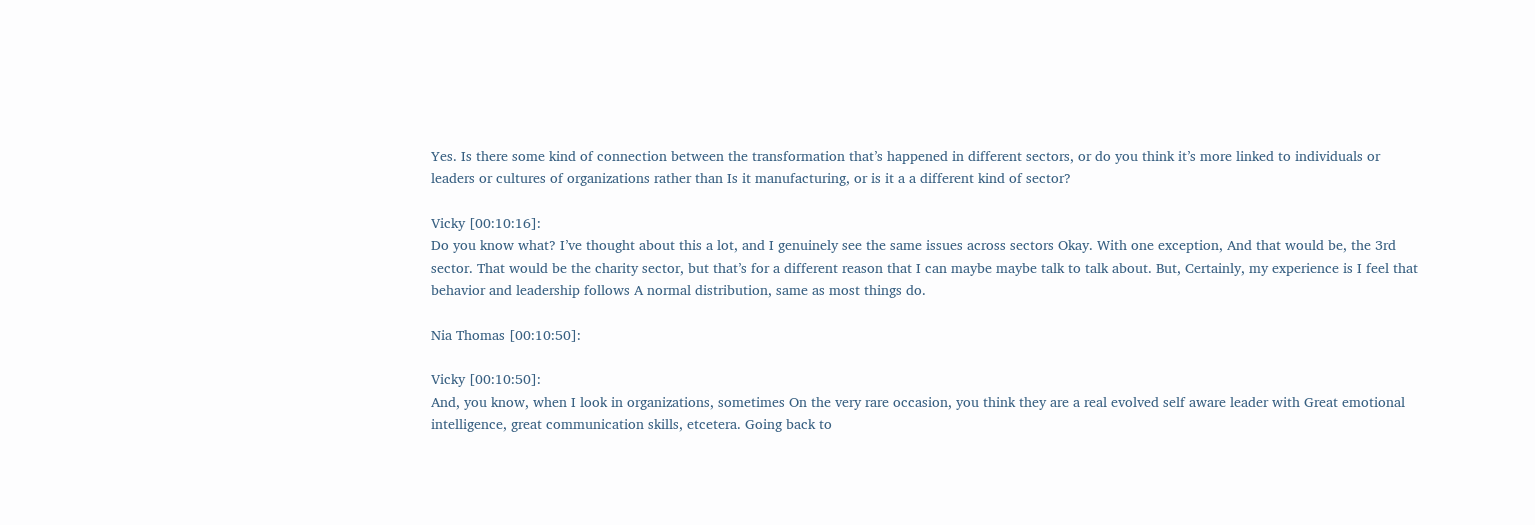Yes. Is there some kind of connection between the transformation that’s happened in different sectors, or do you think it’s more linked to individuals or leaders or cultures of organizations rather than Is it manufacturing, or is it a a different kind of sector?

Vicky [00:10:16]:
Do you know what? I’ve thought about this a lot, and I genuinely see the same issues across sectors Okay. With one exception, And that would be, the 3rd sector. That would be the charity sector, but that’s for a different reason that I can maybe maybe talk to talk about. But, Certainly, my experience is I feel that behavior and leadership follows A normal distribution, same as most things do.

Nia Thomas [00:10:50]:

Vicky [00:10:50]:
And, you know, when I look in organizations, sometimes On the very rare occasion, you think they are a real evolved self aware leader with Great emotional intelligence, great communication skills, etcetera. Going back to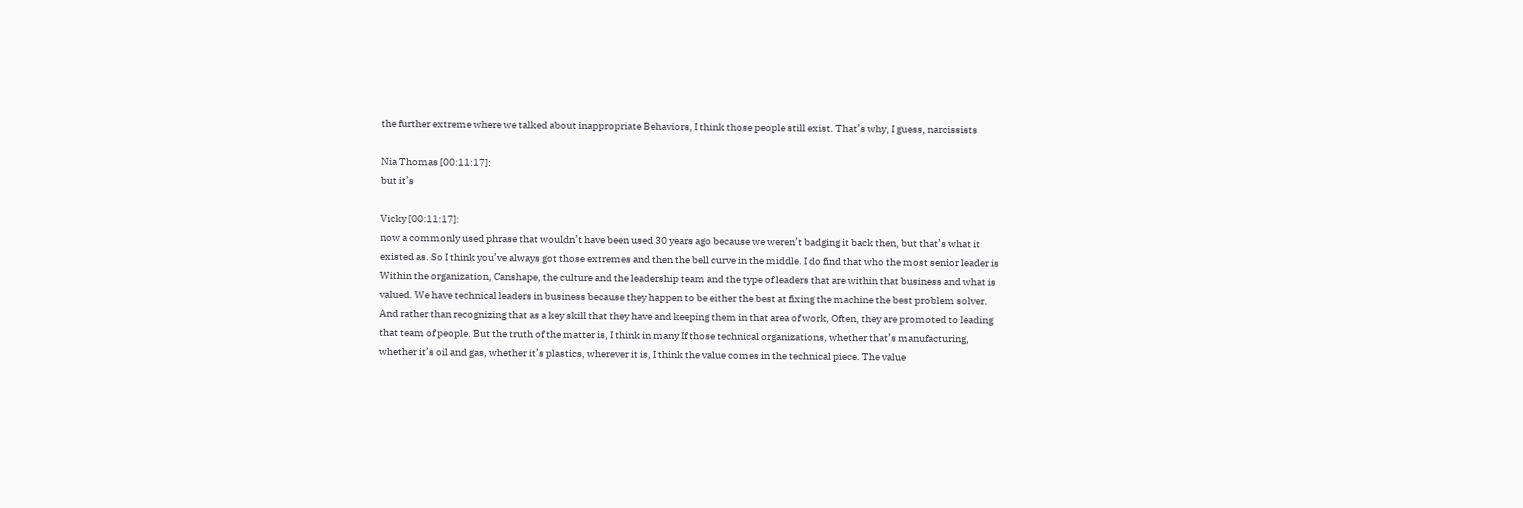the further extreme where we talked about inappropriate Behaviors, I think those people still exist. That’s why, I guess, narcissists

Nia Thomas [00:11:17]:
but it’s

Vicky [00:11:17]:
now a commonly used phrase that wouldn’t have been used 30 years ago because we weren’t badging it back then, but that’s what it existed as. So I think you’ve always got those extremes and then the bell curve in the middle. I do find that who the most senior leader is Within the organization, Canshape, the culture and the leadership team and the type of leaders that are within that business and what is valued. We have technical leaders in business because they happen to be either the best at fixing the machine the best problem solver. And rather than recognizing that as a key skill that they have and keeping them in that area of work, Often, they are promoted to leading that team of people. But the truth of the matter is, I think in many If those technical organizations, whether that’s manufacturing, whether it’s oil and gas, whether it’s plastics, wherever it is, I think the value comes in the technical piece. The value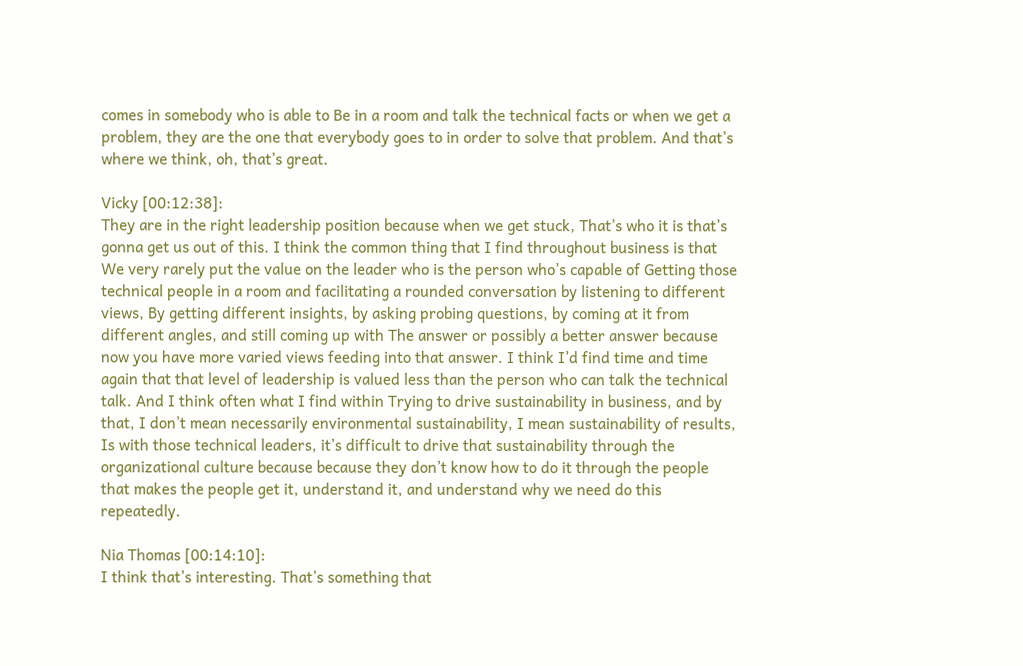comes in somebody who is able to Be in a room and talk the technical facts or when we get a problem, they are the one that everybody goes to in order to solve that problem. And that’s where we think, oh, that’s great.

Vicky [00:12:38]:
They are in the right leadership position because when we get stuck, That’s who it is that’s gonna get us out of this. I think the common thing that I find throughout business is that We very rarely put the value on the leader who is the person who’s capable of Getting those technical people in a room and facilitating a rounded conversation by listening to different views, By getting different insights, by asking probing questions, by coming at it from different angles, and still coming up with The answer or possibly a better answer because now you have more varied views feeding into that answer. I think I’d find time and time again that that level of leadership is valued less than the person who can talk the technical talk. And I think often what I find within Trying to drive sustainability in business, and by that, I don’t mean necessarily environmental sustainability, I mean sustainability of results, Is with those technical leaders, it’s difficult to drive that sustainability through the organizational culture because because they don’t know how to do it through the people that makes the people get it, understand it, and understand why we need do this repeatedly.

Nia Thomas [00:14:10]:
I think that’s interesting. That’s something that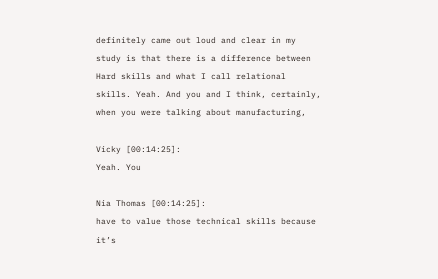definitely came out loud and clear in my study is that there is a difference between Hard skills and what I call relational skills. Yeah. And you and I think, certainly, when you were talking about manufacturing,

Vicky [00:14:25]:
Yeah. You

Nia Thomas [00:14:25]:
have to value those technical skills because it’s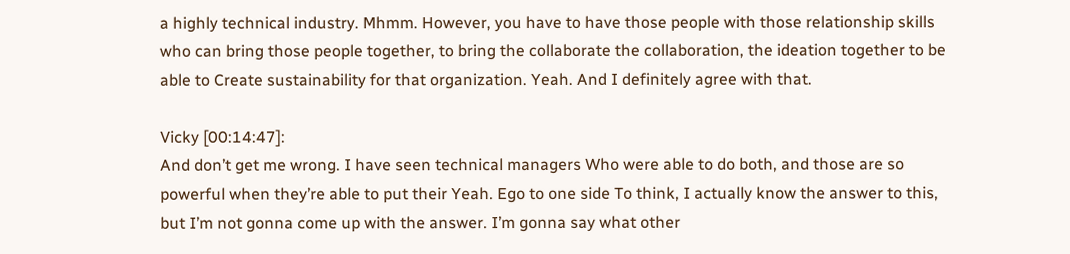a highly technical industry. Mhmm. However, you have to have those people with those relationship skills who can bring those people together, to bring the collaborate the collaboration, the ideation together to be able to Create sustainability for that organization. Yeah. And I definitely agree with that.

Vicky [00:14:47]:
And don’t get me wrong. I have seen technical managers Who were able to do both, and those are so powerful when they’re able to put their Yeah. Ego to one side To think, I actually know the answer to this, but I’m not gonna come up with the answer. I’m gonna say what other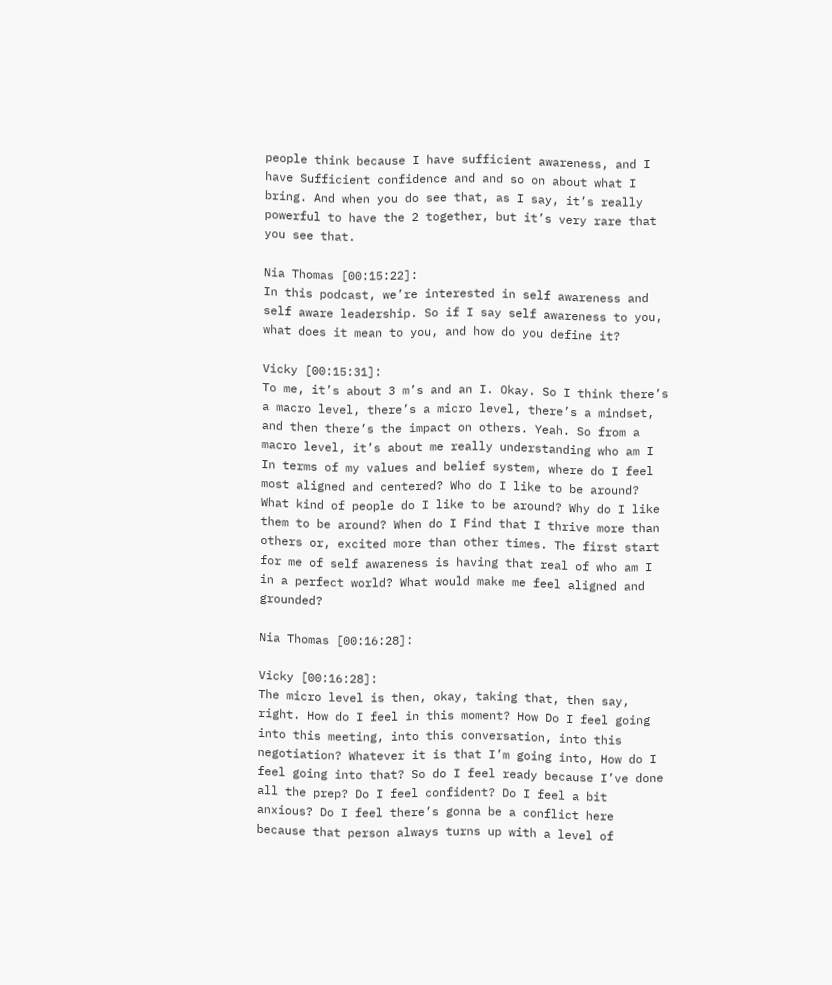people think because I have sufficient awareness, and I have Sufficient confidence and and so on about what I bring. And when you do see that, as I say, it’s really powerful to have the 2 together, but it’s very rare that you see that.

Nia Thomas [00:15:22]:
In this podcast, we’re interested in self awareness and self aware leadership. So if I say self awareness to you, what does it mean to you, and how do you define it?

Vicky [00:15:31]:
To me, it’s about 3 m’s and an I. Okay. So I think there’s a macro level, there’s a micro level, there’s a mindset, and then there’s the impact on others. Yeah. So from a macro level, it’s about me really understanding who am I In terms of my values and belief system, where do I feel most aligned and centered? Who do I like to be around? What kind of people do I like to be around? Why do I like them to be around? When do I Find that I thrive more than others or, excited more than other times. The first start for me of self awareness is having that real of who am I in a perfect world? What would make me feel aligned and grounded?

Nia Thomas [00:16:28]:

Vicky [00:16:28]:
The micro level is then, okay, taking that, then say, right. How do I feel in this moment? How Do I feel going into this meeting, into this conversation, into this negotiation? Whatever it is that I’m going into, How do I feel going into that? So do I feel ready because I’ve done all the prep? Do I feel confident? Do I feel a bit anxious? Do I feel there’s gonna be a conflict here because that person always turns up with a level of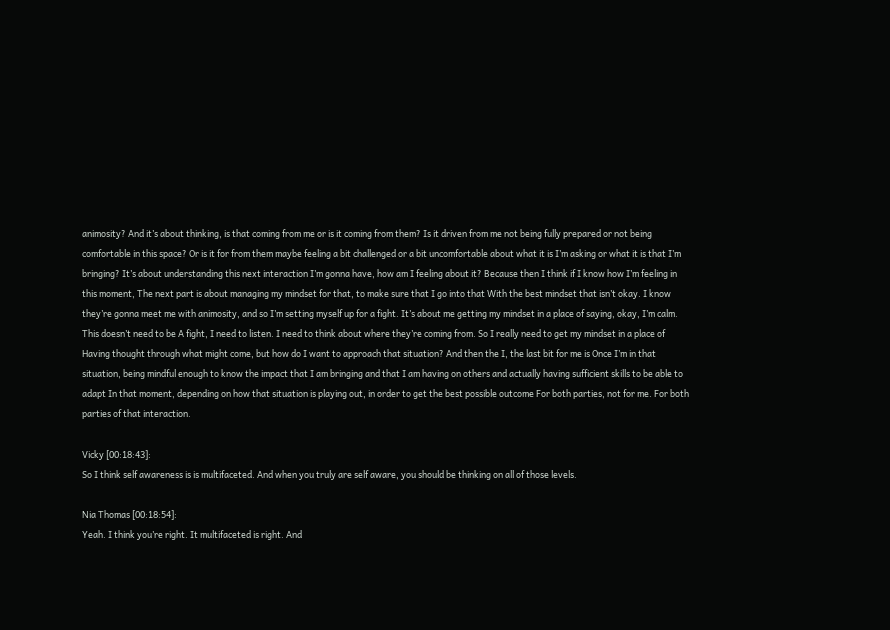animosity? And it’s about thinking, is that coming from me or is it coming from them? Is it driven from me not being fully prepared or not being comfortable in this space? Or is it for from them maybe feeling a bit challenged or a bit uncomfortable about what it is I’m asking or what it is that I’m bringing? It’s about understanding this next interaction I’m gonna have, how am I feeling about it? Because then I think if I know how I’m feeling in this moment, The next part is about managing my mindset for that, to make sure that I go into that With the best mindset that isn’t okay. I know they’re gonna meet me with animosity, and so I’m setting myself up for a fight. It’s about me getting my mindset in a place of saying, okay, I’m calm. This doesn’t need to be A fight, I need to listen. I need to think about where they’re coming from. So I really need to get my mindset in a place of Having thought through what might come, but how do I want to approach that situation? And then the I, the last bit for me is Once I’m in that situation, being mindful enough to know the impact that I am bringing and that I am having on others and actually having sufficient skills to be able to adapt In that moment, depending on how that situation is playing out, in order to get the best possible outcome For both parties, not for me. For both parties of that interaction.

Vicky [00:18:43]:
So I think self awareness is is multifaceted. And when you truly are self aware, you should be thinking on all of those levels.

Nia Thomas [00:18:54]:
Yeah. I think you’re right. It multifaceted is right. And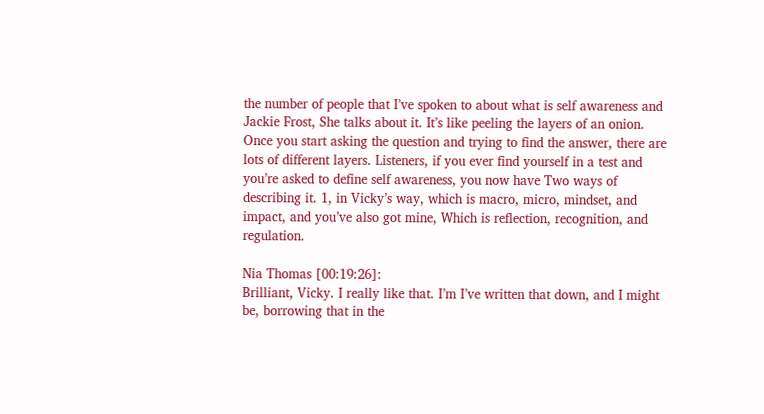the number of people that I’ve spoken to about what is self awareness and Jackie Frost, She talks about it. It’s like peeling the layers of an onion. Once you start asking the question and trying to find the answer, there are lots of different layers. Listeners, if you ever find yourself in a test and you’re asked to define self awareness, you now have Two ways of describing it. 1, in Vicky’s way, which is macro, micro, mindset, and impact, and you’ve also got mine, Which is reflection, recognition, and regulation.

Nia Thomas [00:19:26]:
Brilliant, Vicky. I really like that. I’m I’ve written that down, and I might be, borrowing that in the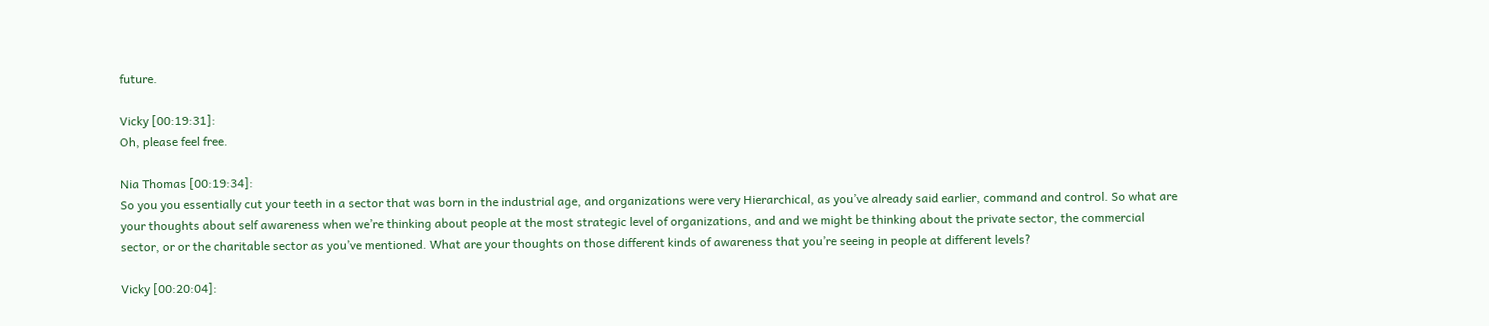future.

Vicky [00:19:31]:
Oh, please feel free.

Nia Thomas [00:19:34]:
So you you essentially cut your teeth in a sector that was born in the industrial age, and organizations were very Hierarchical, as you’ve already said earlier, command and control. So what are your thoughts about self awareness when we’re thinking about people at the most strategic level of organizations, and and we might be thinking about the private sector, the commercial sector, or or the charitable sector as you’ve mentioned. What are your thoughts on those different kinds of awareness that you’re seeing in people at different levels?

Vicky [00:20:04]: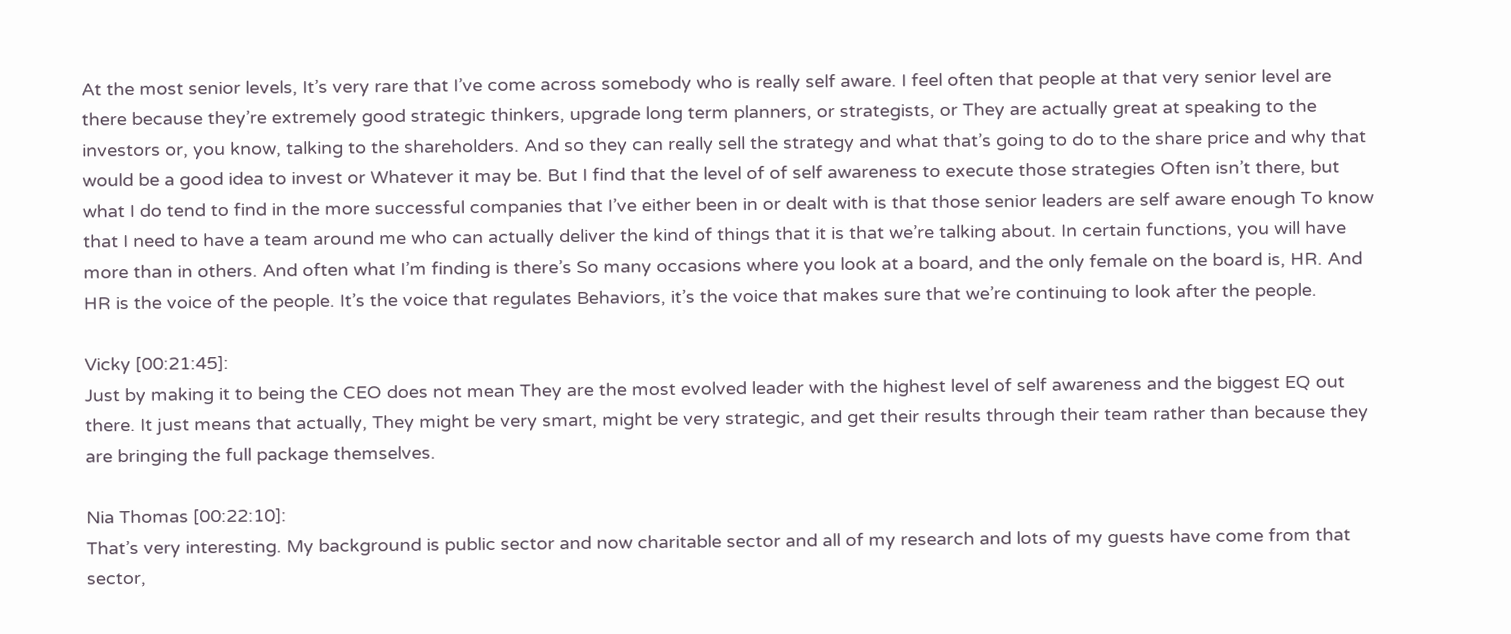At the most senior levels, It’s very rare that I’ve come across somebody who is really self aware. I feel often that people at that very senior level are there because they’re extremely good strategic thinkers, upgrade long term planners, or strategists, or They are actually great at speaking to the investors or, you know, talking to the shareholders. And so they can really sell the strategy and what that’s going to do to the share price and why that would be a good idea to invest or Whatever it may be. But I find that the level of of self awareness to execute those strategies Often isn’t there, but what I do tend to find in the more successful companies that I’ve either been in or dealt with is that those senior leaders are self aware enough To know that I need to have a team around me who can actually deliver the kind of things that it is that we’re talking about. In certain functions, you will have more than in others. And often what I’m finding is there’s So many occasions where you look at a board, and the only female on the board is, HR. And HR is the voice of the people. It’s the voice that regulates Behaviors, it’s the voice that makes sure that we’re continuing to look after the people.

Vicky [00:21:45]:
Just by making it to being the CEO does not mean They are the most evolved leader with the highest level of self awareness and the biggest EQ out there. It just means that actually, They might be very smart, might be very strategic, and get their results through their team rather than because they are bringing the full package themselves.

Nia Thomas [00:22:10]:
That’s very interesting. My background is public sector and now charitable sector and all of my research and lots of my guests have come from that sector,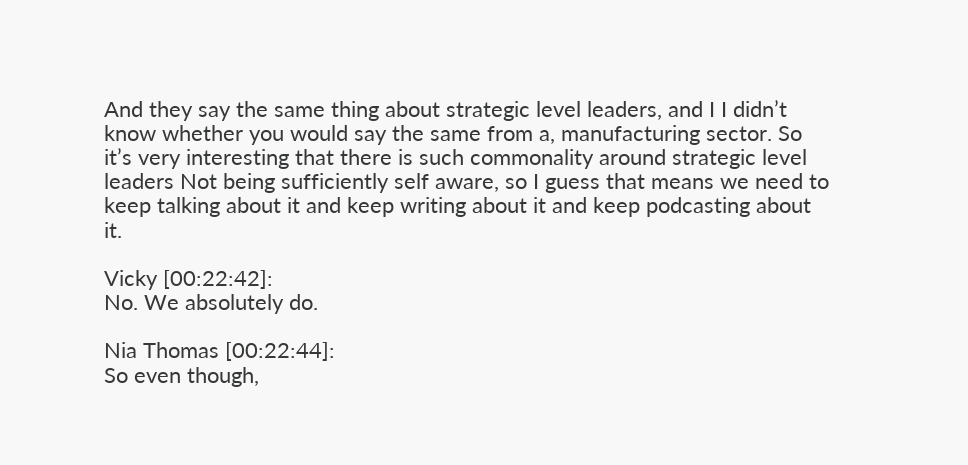And they say the same thing about strategic level leaders, and I I didn’t know whether you would say the same from a, manufacturing sector. So it’s very interesting that there is such commonality around strategic level leaders Not being sufficiently self aware, so I guess that means we need to keep talking about it and keep writing about it and keep podcasting about it.

Vicky [00:22:42]:
No. We absolutely do.

Nia Thomas [00:22:44]:
So even though,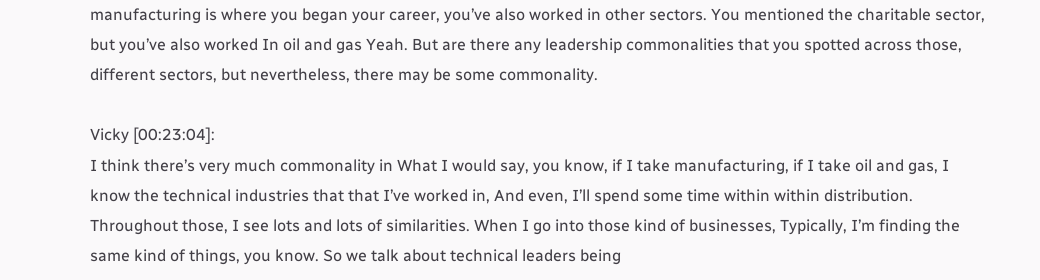manufacturing is where you began your career, you’ve also worked in other sectors. You mentioned the charitable sector, but you’ve also worked In oil and gas Yeah. But are there any leadership commonalities that you spotted across those, different sectors, but nevertheless, there may be some commonality.

Vicky [00:23:04]:
I think there’s very much commonality in What I would say, you know, if I take manufacturing, if I take oil and gas, I know the technical industries that that I’ve worked in, And even, I’ll spend some time within within distribution. Throughout those, I see lots and lots of similarities. When I go into those kind of businesses, Typically, I’m finding the same kind of things, you know. So we talk about technical leaders being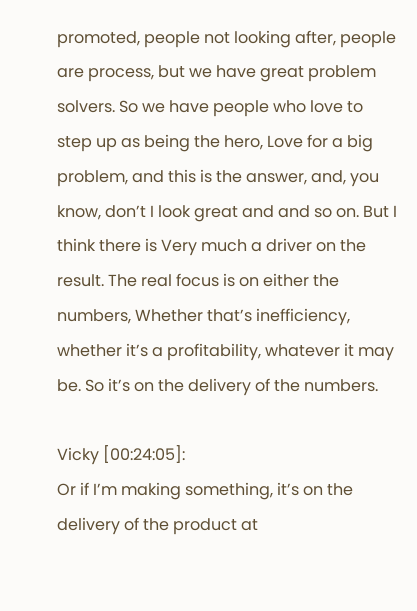promoted, people not looking after, people are process, but we have great problem solvers. So we have people who love to step up as being the hero, Love for a big problem, and this is the answer, and, you know, don’t I look great and and so on. But I think there is Very much a driver on the result. The real focus is on either the numbers, Whether that’s inefficiency, whether it’s a profitability, whatever it may be. So it’s on the delivery of the numbers.

Vicky [00:24:05]:
Or if I’m making something, it’s on the delivery of the product at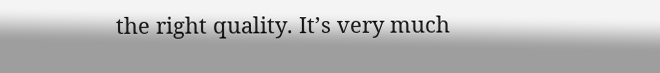the right quality. It’s very much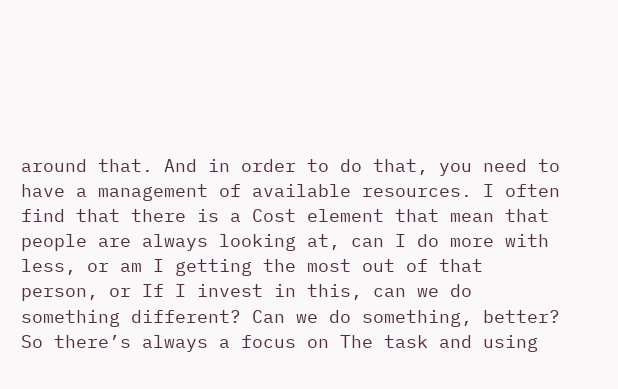around that. And in order to do that, you need to have a management of available resources. I often find that there is a Cost element that mean that people are always looking at, can I do more with less, or am I getting the most out of that person, or If I invest in this, can we do something different? Can we do something, better? So there’s always a focus on The task and using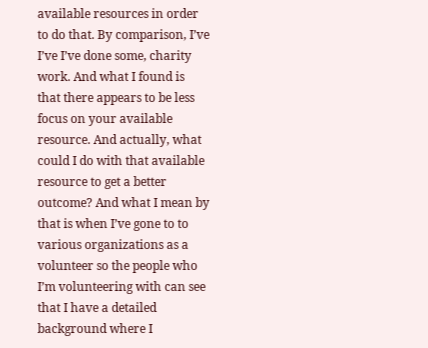available resources in order to do that. By comparison, I’ve I’ve I’ve done some, charity work. And what I found is that there appears to be less focus on your available resource. And actually, what could I do with that available resource to get a better outcome? And what I mean by that is when I’ve gone to to various organizations as a volunteer so the people who I’m volunteering with can see that I have a detailed background where I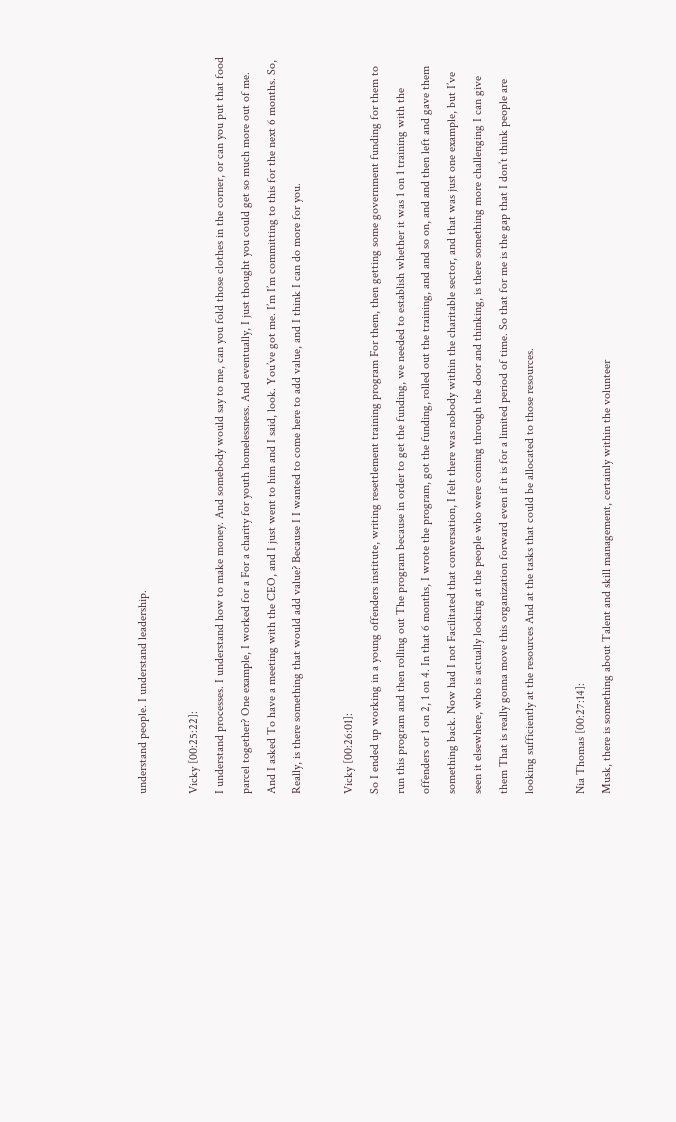understand people. I understand leadership.

Vicky [00:25:22]:
I understand processes. I understand how to make money. And somebody would say to me, can you fold those clothes in the corner, or can you put that food parcel together? One example, I worked for a For a charity for youth homelessness. And eventually, I just thought you could get so much more out of me. And I asked To have a meeting with the CEO, and I just went to him and I said, look. You’ve got me. I’m I’m committing to this for the next 6 months. So, Really, is there something that would add value? Because I I wanted to come here to add value, and I think I can do more for you.

Vicky [00:26:01]:
So I ended up working in a young offenders institute, writing resettlement training program For them, then getting some government funding for them to run this program and then rolling out The program because in order to get the funding, we needed to establish whether it was 1 on 1 training with the offenders or 1 on 2, 1 on 4. In that 6 months, I wrote the program, got the funding, rolled out the training, and and so on, and and then left and gave them something back. Now had I not Facilitated that conversation, I felt there was nobody within the charitable sector, and that was just one example, but I’ve seen it elsewhere, who is actually looking at the people who were coming through the door and thinking, is there something more challenging I can give them That is really gonna move this organization forward even if it is for a limited period of time. So that for me is the gap that I don’t think people are looking sufficiently at the resources And at the tasks that could be allocated to those resources.

Nia Thomas [00:27:14]:
Musk, there is something about Talent and skill management, certainly within the volunteer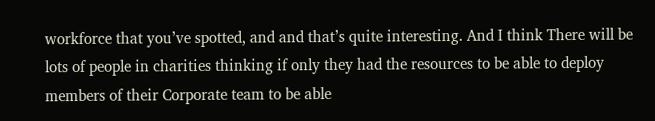workforce that you’ve spotted, and and that’s quite interesting. And I think There will be lots of people in charities thinking if only they had the resources to be able to deploy members of their Corporate team to be able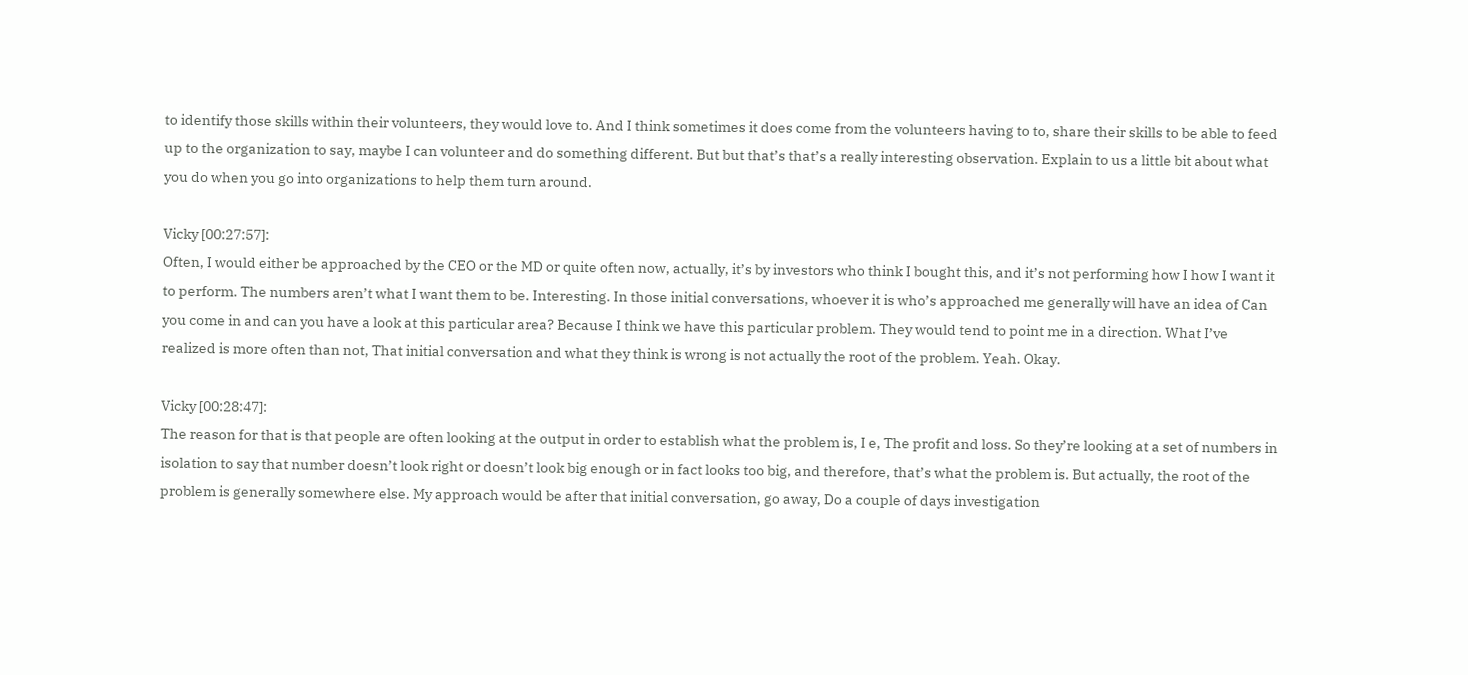to identify those skills within their volunteers, they would love to. And I think sometimes it does come from the volunteers having to to, share their skills to be able to feed up to the organization to say, maybe I can volunteer and do something different. But but that’s that’s a really interesting observation. Explain to us a little bit about what you do when you go into organizations to help them turn around.

Vicky [00:27:57]:
Often, I would either be approached by the CEO or the MD or quite often now, actually, it’s by investors who think I bought this, and it’s not performing how I how I want it to perform. The numbers aren’t what I want them to be. Interesting. In those initial conversations, whoever it is who’s approached me generally will have an idea of Can you come in and can you have a look at this particular area? Because I think we have this particular problem. They would tend to point me in a direction. What I’ve realized is more often than not, That initial conversation and what they think is wrong is not actually the root of the problem. Yeah. Okay.

Vicky [00:28:47]:
The reason for that is that people are often looking at the output in order to establish what the problem is, I e, The profit and loss. So they’re looking at a set of numbers in isolation to say that number doesn’t look right or doesn’t look big enough or in fact looks too big, and therefore, that’s what the problem is. But actually, the root of the problem is generally somewhere else. My approach would be after that initial conversation, go away, Do a couple of days investigation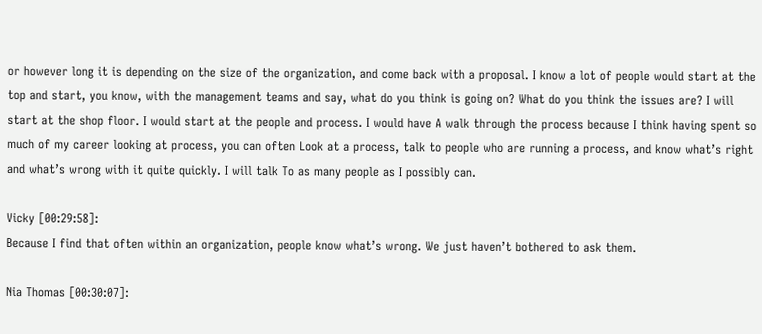or however long it is depending on the size of the organization, and come back with a proposal. I know a lot of people would start at the top and start, you know, with the management teams and say, what do you think is going on? What do you think the issues are? I will start at the shop floor. I would start at the people and process. I would have A walk through the process because I think having spent so much of my career looking at process, you can often Look at a process, talk to people who are running a process, and know what’s right and what’s wrong with it quite quickly. I will talk To as many people as I possibly can.

Vicky [00:29:58]:
Because I find that often within an organization, people know what’s wrong. We just haven’t bothered to ask them.

Nia Thomas [00:30:07]: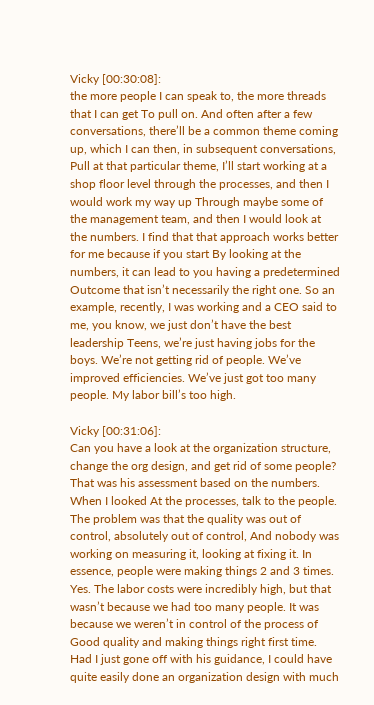Vicky [00:30:08]:
the more people I can speak to, the more threads that I can get To pull on. And often after a few conversations, there’ll be a common theme coming up, which I can then, in subsequent conversations, Pull at that particular theme, I’ll start working at a shop floor level through the processes, and then I would work my way up Through maybe some of the management team, and then I would look at the numbers. I find that that approach works better for me because if you start By looking at the numbers, it can lead to you having a predetermined Outcome that isn’t necessarily the right one. So an example, recently, I was working and a CEO said to me, you know, we just don’t have the best leadership Teens, we’re just having jobs for the boys. We’re not getting rid of people. We’ve improved efficiencies. We’ve just got too many people. My labor bill’s too high.

Vicky [00:31:06]:
Can you have a look at the organization structure, change the org design, and get rid of some people? That was his assessment based on the numbers. When I looked At the processes, talk to the people. The problem was that the quality was out of control, absolutely out of control, And nobody was working on measuring it, looking at fixing it. In essence, people were making things 2 and 3 times. Yes. The labor costs were incredibly high, but that wasn’t because we had too many people. It was because we weren’t in control of the process of Good quality and making things right first time. Had I just gone off with his guidance, I could have quite easily done an organization design with much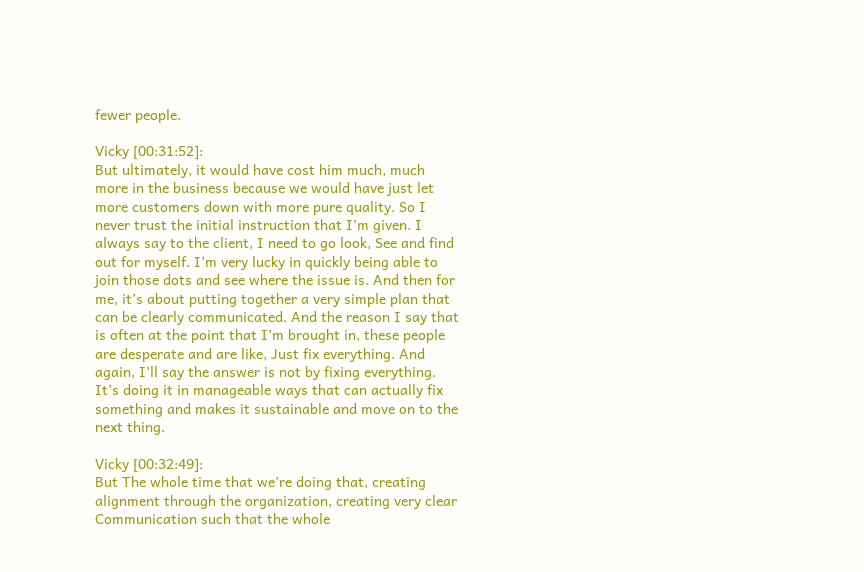fewer people.

Vicky [00:31:52]:
But ultimately, it would have cost him much, much more in the business because we would have just let more customers down with more pure quality. So I never trust the initial instruction that I’m given. I always say to the client, I need to go look, See and find out for myself. I’m very lucky in quickly being able to join those dots and see where the issue is. And then for me, it’s about putting together a very simple plan that can be clearly communicated. And the reason I say that is often at the point that I’m brought in, these people are desperate and are like, Just fix everything. And again, I’ll say the answer is not by fixing everything. It’s doing it in manageable ways that can actually fix something and makes it sustainable and move on to the next thing.

Vicky [00:32:49]:
But The whole time that we’re doing that, creating alignment through the organization, creating very clear Communication such that the whole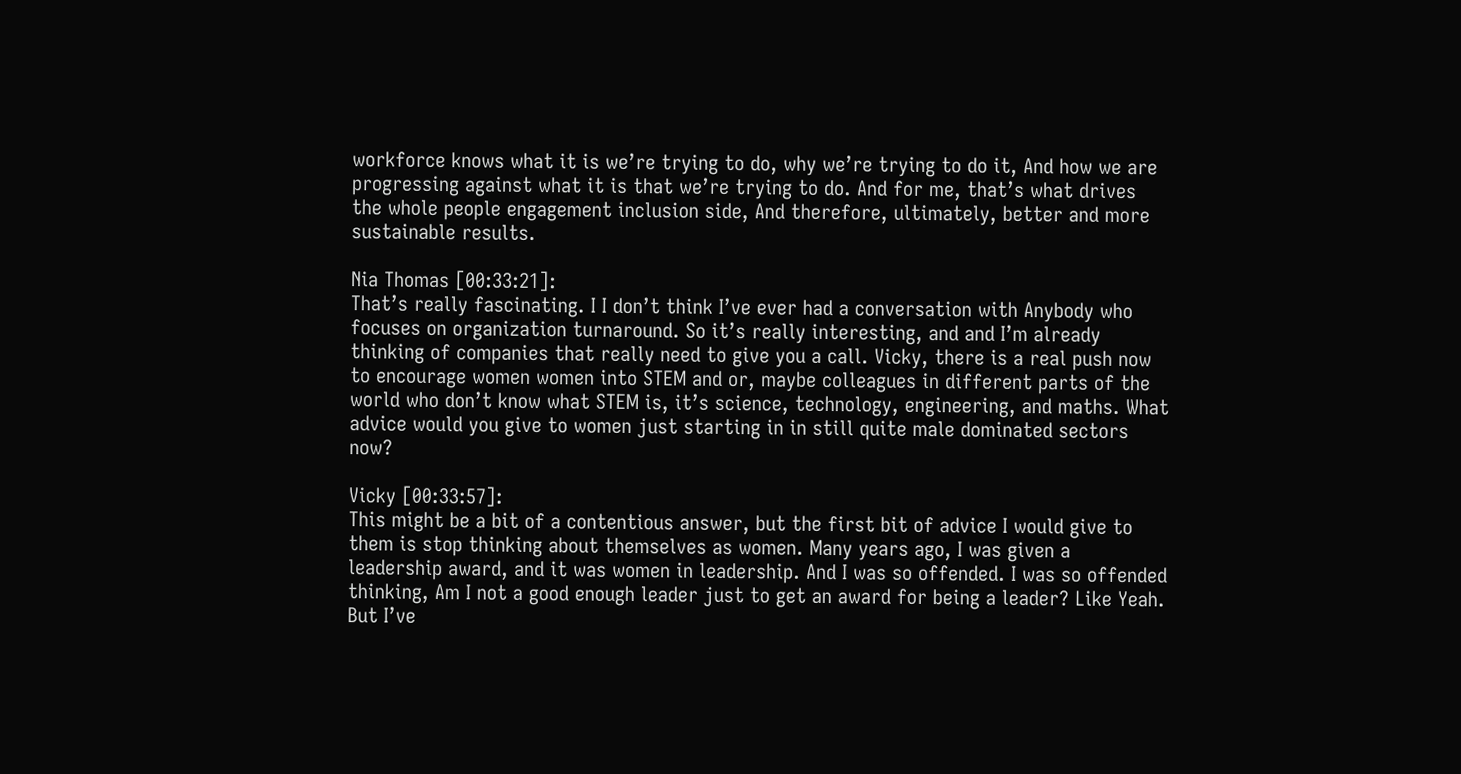workforce knows what it is we’re trying to do, why we’re trying to do it, And how we are progressing against what it is that we’re trying to do. And for me, that’s what drives the whole people engagement inclusion side, And therefore, ultimately, better and more sustainable results.

Nia Thomas [00:33:21]:
That’s really fascinating. I I don’t think I’ve ever had a conversation with Anybody who focuses on organization turnaround. So it’s really interesting, and and I’m already thinking of companies that really need to give you a call. Vicky, there is a real push now to encourage women women into STEM and or, maybe colleagues in different parts of the world who don’t know what STEM is, it’s science, technology, engineering, and maths. What advice would you give to women just starting in in still quite male dominated sectors now?

Vicky [00:33:57]:
This might be a bit of a contentious answer, but the first bit of advice I would give to them is stop thinking about themselves as women. Many years ago, I was given a leadership award, and it was women in leadership. And I was so offended. I was so offended thinking, Am I not a good enough leader just to get an award for being a leader? Like Yeah. But I’ve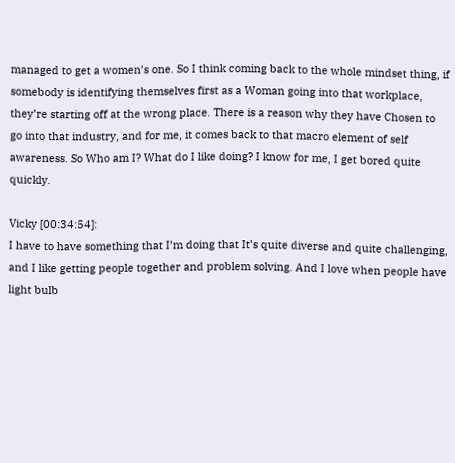managed to get a women’s one. So I think coming back to the whole mindset thing, if somebody is identifying themselves first as a Woman going into that workplace, they’re starting off at the wrong place. There is a reason why they have Chosen to go into that industry, and for me, it comes back to that macro element of self awareness. So Who am I? What do I like doing? I know for me, I get bored quite quickly.

Vicky [00:34:54]:
I have to have something that I’m doing that It’s quite diverse and quite challenging, and I like getting people together and problem solving. And I love when people have light bulb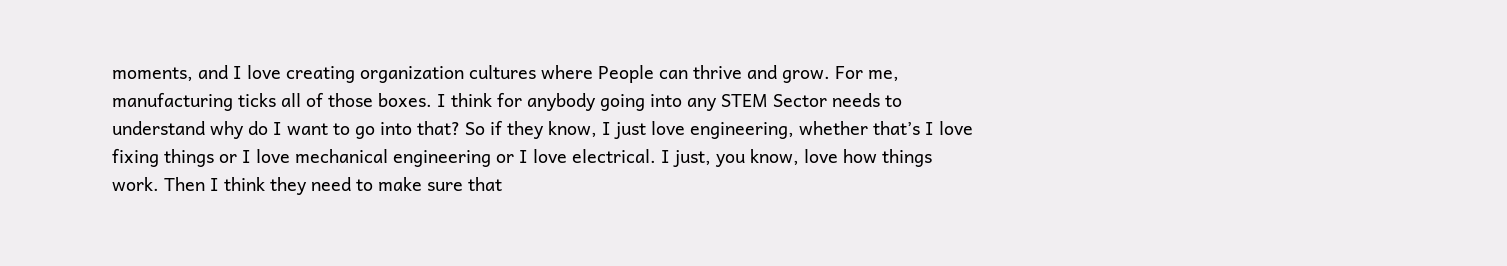moments, and I love creating organization cultures where People can thrive and grow. For me, manufacturing ticks all of those boxes. I think for anybody going into any STEM Sector needs to understand why do I want to go into that? So if they know, I just love engineering, whether that’s I love fixing things or I love mechanical engineering or I love electrical. I just, you know, love how things work. Then I think they need to make sure that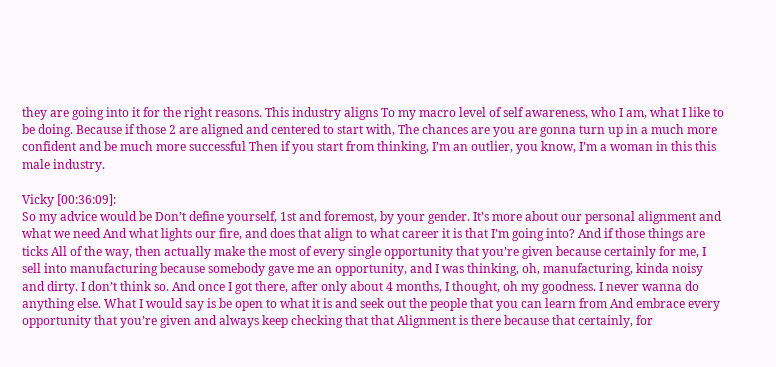they are going into it for the right reasons. This industry aligns To my macro level of self awareness, who I am, what I like to be doing. Because if those 2 are aligned and centered to start with, The chances are you are gonna turn up in a much more confident and be much more successful Then if you start from thinking, I’m an outlier, you know, I’m a woman in this this male industry.

Vicky [00:36:09]:
So my advice would be Don’t define yourself, 1st and foremost, by your gender. It’s more about our personal alignment and what we need And what lights our fire, and does that align to what career it is that I’m going into? And if those things are ticks All of the way, then actually make the most of every single opportunity that you’re given because certainly for me, I sell into manufacturing because somebody gave me an opportunity, and I was thinking, oh, manufacturing, kinda noisy and dirty. I don’t think so. And once I got there, after only about 4 months, I thought, oh my goodness. I never wanna do anything else. What I would say is be open to what it is and seek out the people that you can learn from And embrace every opportunity that you’re given and always keep checking that that Alignment is there because that certainly, for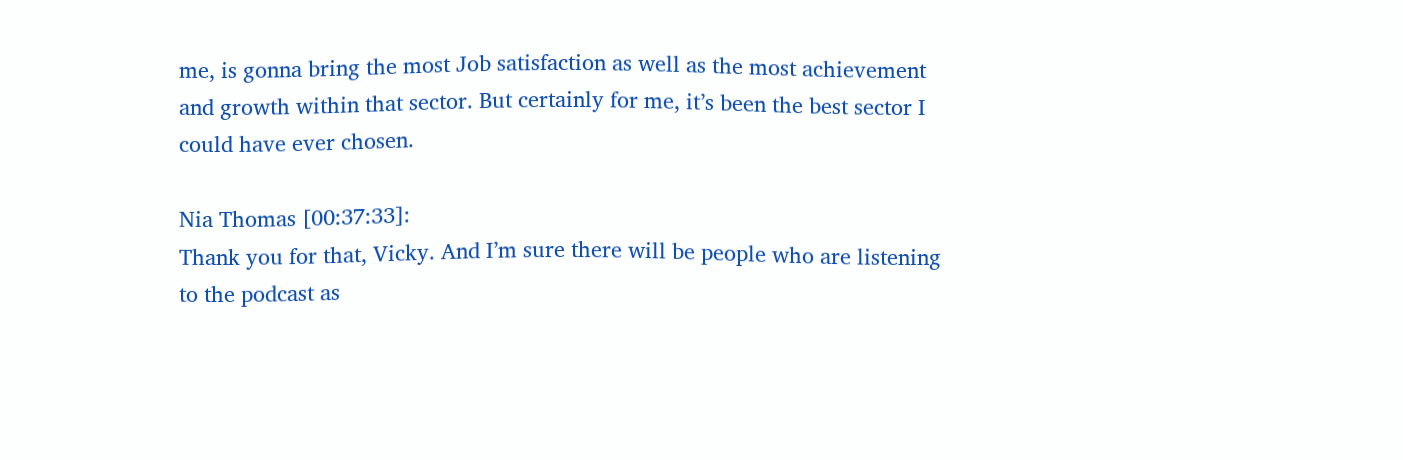me, is gonna bring the most Job satisfaction as well as the most achievement and growth within that sector. But certainly for me, it’s been the best sector I could have ever chosen.

Nia Thomas [00:37:33]:
Thank you for that, Vicky. And I’m sure there will be people who are listening to the podcast as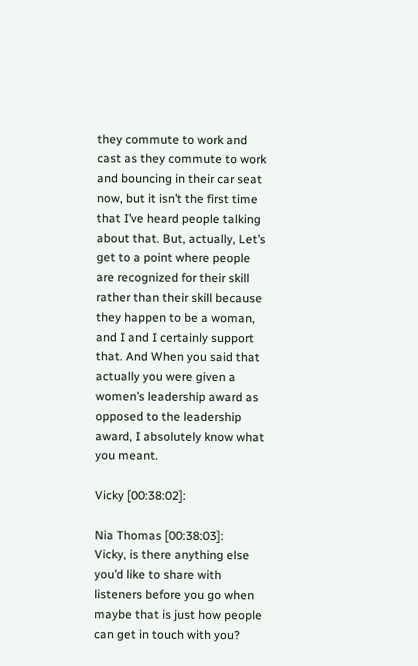they commute to work and cast as they commute to work and bouncing in their car seat now, but it isn’t the first time that I’ve heard people talking about that. But, actually, Let’s get to a point where people are recognized for their skill rather than their skill because they happen to be a woman, and I and I certainly support that. And When you said that actually you were given a women’s leadership award as opposed to the leadership award, I absolutely know what you meant.

Vicky [00:38:02]:

Nia Thomas [00:38:03]:
Vicky, is there anything else you’d like to share with listeners before you go when maybe that is just how people can get in touch with you?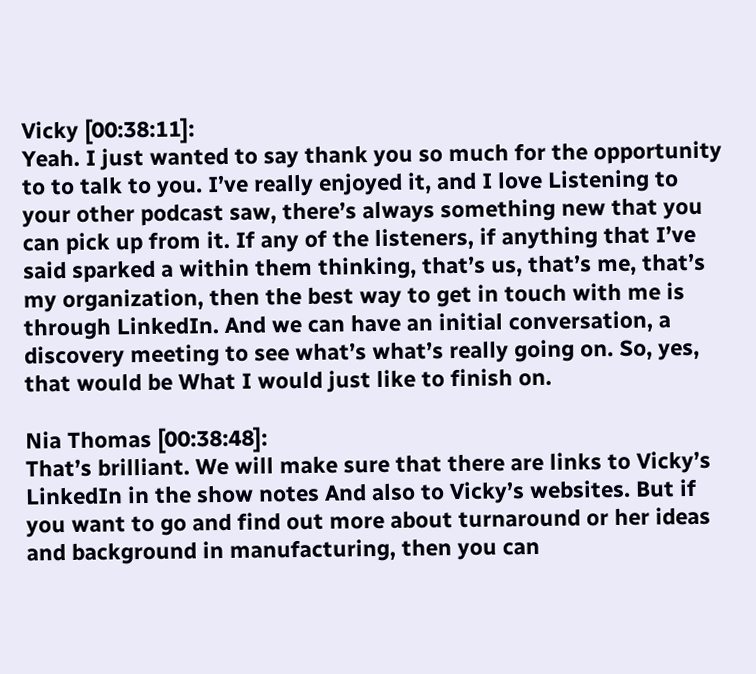Vicky [00:38:11]:
Yeah. I just wanted to say thank you so much for the opportunity to to talk to you. I’ve really enjoyed it, and I love Listening to your other podcast saw, there’s always something new that you can pick up from it. If any of the listeners, if anything that I’ve said sparked a within them thinking, that’s us, that’s me, that’s my organization, then the best way to get in touch with me is through LinkedIn. And we can have an initial conversation, a discovery meeting to see what’s what’s really going on. So, yes, that would be What I would just like to finish on.

Nia Thomas [00:38:48]:
That’s brilliant. We will make sure that there are links to Vicky’s LinkedIn in the show notes And also to Vicky’s websites. But if you want to go and find out more about turnaround or her ideas and background in manufacturing, then you can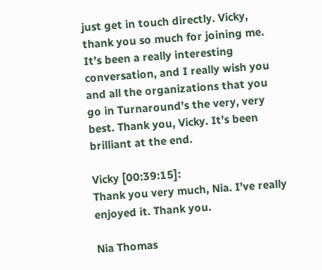just get in touch directly. Vicky, thank you so much for joining me. It’s been a really interesting conversation, and I really wish you and all the organizations that you go in Turnaround’s the very, very best. Thank you, Vicky. It’s been brilliant at the end.

Vicky [00:39:15]:
Thank you very much, Nia. I’ve really enjoyed it. Thank you.

Nia Thomas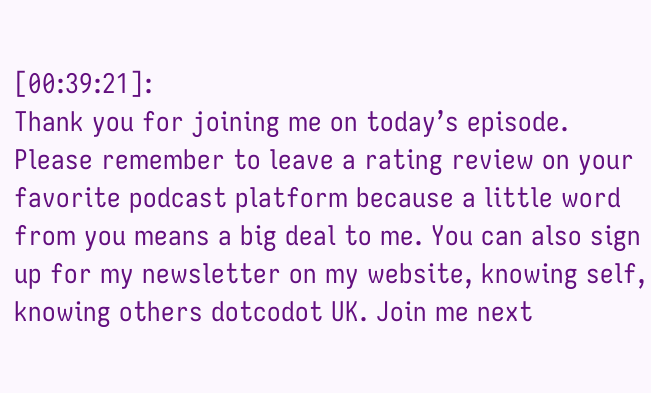[00:39:21]:
Thank you for joining me on today’s episode. Please remember to leave a rating review on your favorite podcast platform because a little word from you means a big deal to me. You can also sign up for my newsletter on my website, knowing self, knowing others dotcodot UK. Join me next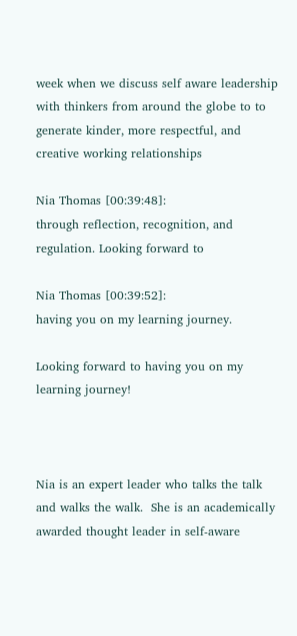week when we discuss self aware leadership with thinkers from around the globe to to generate kinder, more respectful, and creative working relationships

Nia Thomas [00:39:48]:
through reflection, recognition, and regulation. Looking forward to

Nia Thomas [00:39:52]:
having you on my learning journey.

Looking forward to having you on my learning journey!



Nia is an expert leader who talks the talk and walks the walk.  She is an academically awarded thought leader in self-aware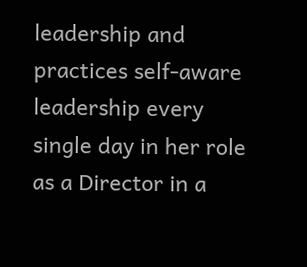leadership and practices self-aware leadership every single day in her role as a Director in a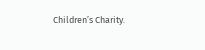Children’s Charity.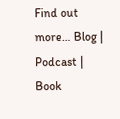Find out more… Blog | Podcast | Book